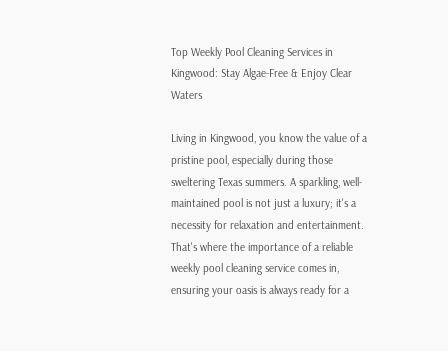Top Weekly Pool Cleaning Services in Kingwood: Stay Algae-Free & Enjoy Clear Waters

Living in Kingwood, you know the value of a pristine pool, especially during those sweltering Texas summers. A sparkling, well-maintained pool is not just a luxury; it's a necessity for relaxation and entertainment. That's where the importance of a reliable weekly pool cleaning service comes in, ensuring your oasis is always ready for a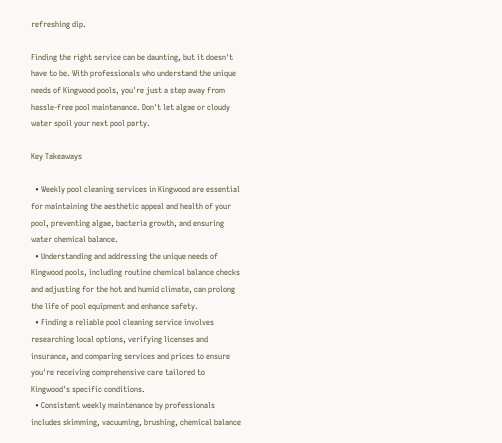refreshing dip.

Finding the right service can be daunting, but it doesn't have to be. With professionals who understand the unique needs of Kingwood pools, you're just a step away from hassle-free pool maintenance. Don't let algae or cloudy water spoil your next pool party.

Key Takeaways

  • Weekly pool cleaning services in Kingwood are essential for maintaining the aesthetic appeal and health of your pool, preventing algae, bacteria growth, and ensuring water chemical balance.
  • Understanding and addressing the unique needs of Kingwood pools, including routine chemical balance checks and adjusting for the hot and humid climate, can prolong the life of pool equipment and enhance safety.
  • Finding a reliable pool cleaning service involves researching local options, verifying licenses and insurance, and comparing services and prices to ensure you're receiving comprehensive care tailored to Kingwood's specific conditions.
  • Consistent weekly maintenance by professionals includes skimming, vacuuming, brushing, chemical balance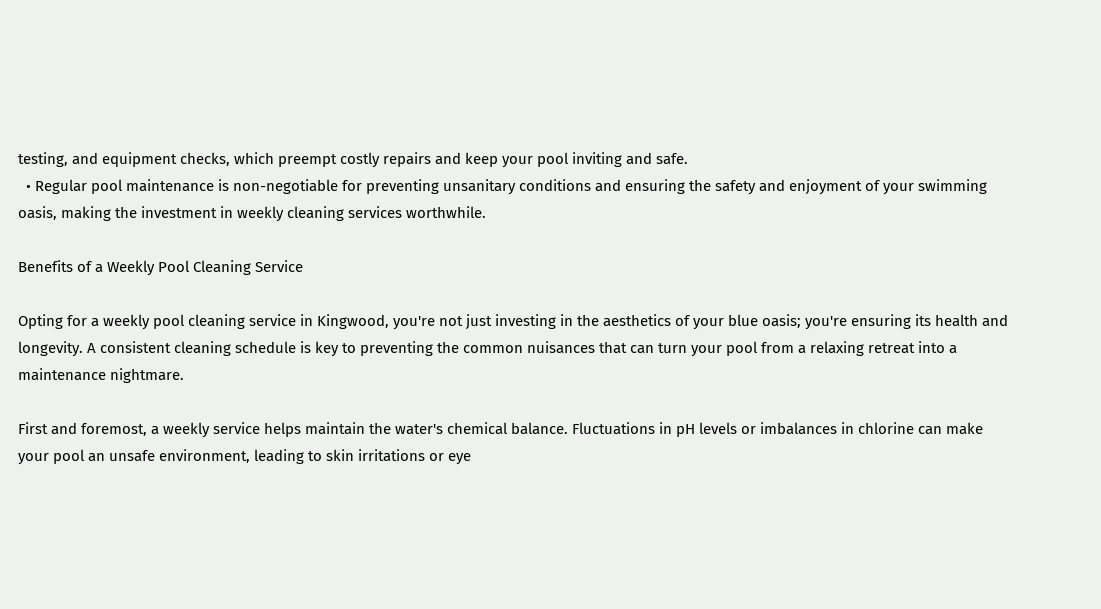testing, and equipment checks, which preempt costly repairs and keep your pool inviting and safe.
  • Regular pool maintenance is non-negotiable for preventing unsanitary conditions and ensuring the safety and enjoyment of your swimming oasis, making the investment in weekly cleaning services worthwhile.

Benefits of a Weekly Pool Cleaning Service

Opting for a weekly pool cleaning service in Kingwood, you're not just investing in the aesthetics of your blue oasis; you're ensuring its health and longevity. A consistent cleaning schedule is key to preventing the common nuisances that can turn your pool from a relaxing retreat into a maintenance nightmare.

First and foremost, a weekly service helps maintain the water's chemical balance. Fluctuations in pH levels or imbalances in chlorine can make your pool an unsafe environment, leading to skin irritations or eye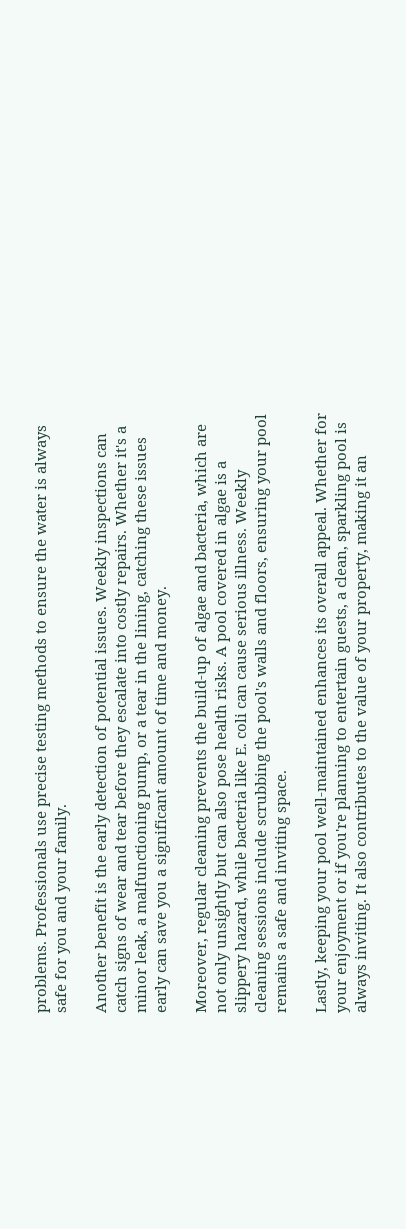problems. Professionals use precise testing methods to ensure the water is always safe for you and your family.

Another benefit is the early detection of potential issues. Weekly inspections can catch signs of wear and tear before they escalate into costly repairs. Whether it's a minor leak, a malfunctioning pump, or a tear in the lining, catching these issues early can save you a significant amount of time and money.

Moreover, regular cleaning prevents the build-up of algae and bacteria, which are not only unsightly but can also pose health risks. A pool covered in algae is a slippery hazard, while bacteria like E. coli can cause serious illness. Weekly cleaning sessions include scrubbing the pool's walls and floors, ensuring your pool remains a safe and inviting space.

Lastly, keeping your pool well-maintained enhances its overall appeal. Whether for your enjoyment or if you're planning to entertain guests, a clean, sparkling pool is always inviting. It also contributes to the value of your property, making it an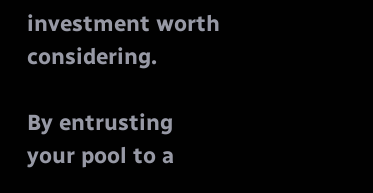investment worth considering.

By entrusting your pool to a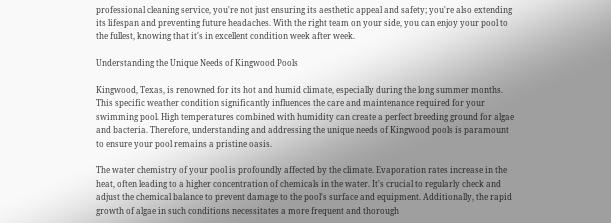professional cleaning service, you're not just ensuring its aesthetic appeal and safety; you're also extending its lifespan and preventing future headaches. With the right team on your side, you can enjoy your pool to the fullest, knowing that it's in excellent condition week after week.

Understanding the Unique Needs of Kingwood Pools

Kingwood, Texas, is renowned for its hot and humid climate, especially during the long summer months. This specific weather condition significantly influences the care and maintenance required for your swimming pool. High temperatures combined with humidity can create a perfect breeding ground for algae and bacteria. Therefore, understanding and addressing the unique needs of Kingwood pools is paramount to ensure your pool remains a pristine oasis.

The water chemistry of your pool is profoundly affected by the climate. Evaporation rates increase in the heat, often leading to a higher concentration of chemicals in the water. It's crucial to regularly check and adjust the chemical balance to prevent damage to the pool's surface and equipment. Additionally, the rapid growth of algae in such conditions necessitates a more frequent and thorough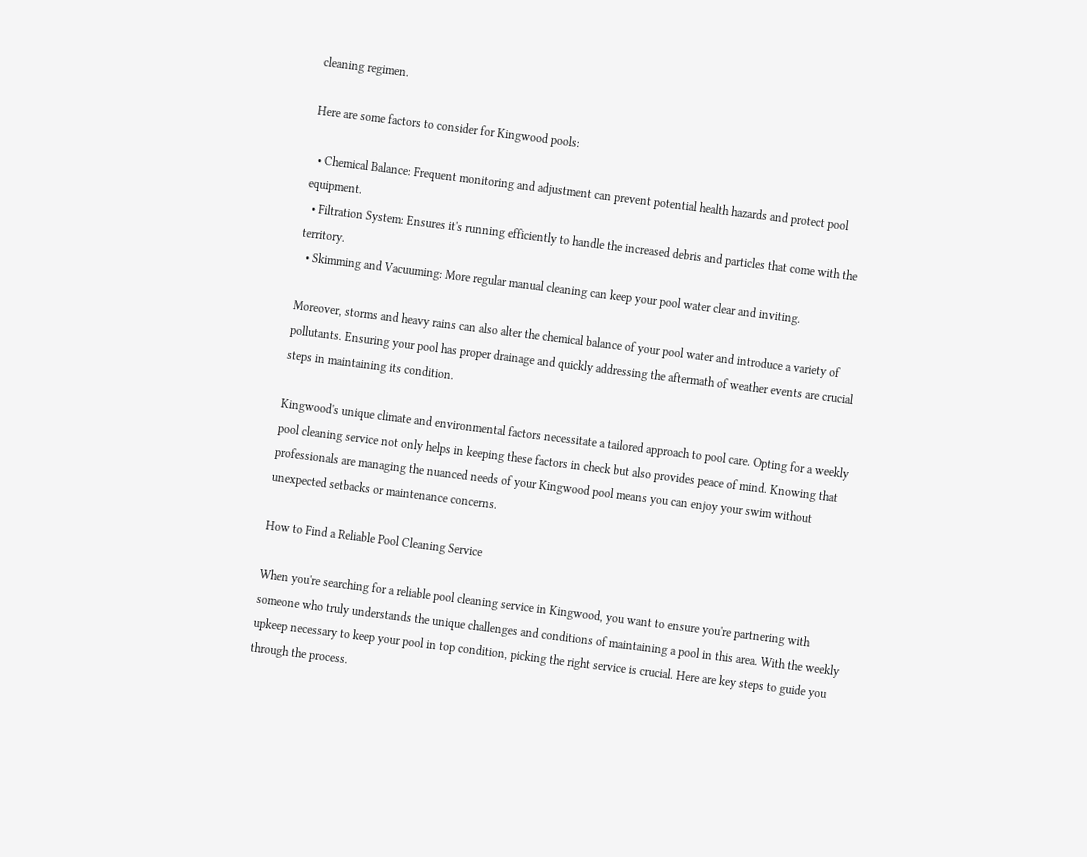cleaning regimen.

Here are some factors to consider for Kingwood pools:

  • Chemical Balance: Frequent monitoring and adjustment can prevent potential health hazards and protect pool equipment.
  • Filtration System: Ensures it's running efficiently to handle the increased debris and particles that come with the territory.
  • Skimming and Vacuuming: More regular manual cleaning can keep your pool water clear and inviting.

Moreover, storms and heavy rains can also alter the chemical balance of your pool water and introduce a variety of pollutants. Ensuring your pool has proper drainage and quickly addressing the aftermath of weather events are crucial steps in maintaining its condition.

Kingwood's unique climate and environmental factors necessitate a tailored approach to pool care. Opting for a weekly pool cleaning service not only helps in keeping these factors in check but also provides peace of mind. Knowing that professionals are managing the nuanced needs of your Kingwood pool means you can enjoy your swim without unexpected setbacks or maintenance concerns.

How to Find a Reliable Pool Cleaning Service

When you're searching for a reliable pool cleaning service in Kingwood, you want to ensure you're partnering with someone who truly understands the unique challenges and conditions of maintaining a pool in this area. With the weekly upkeep necessary to keep your pool in top condition, picking the right service is crucial. Here are key steps to guide you through the process.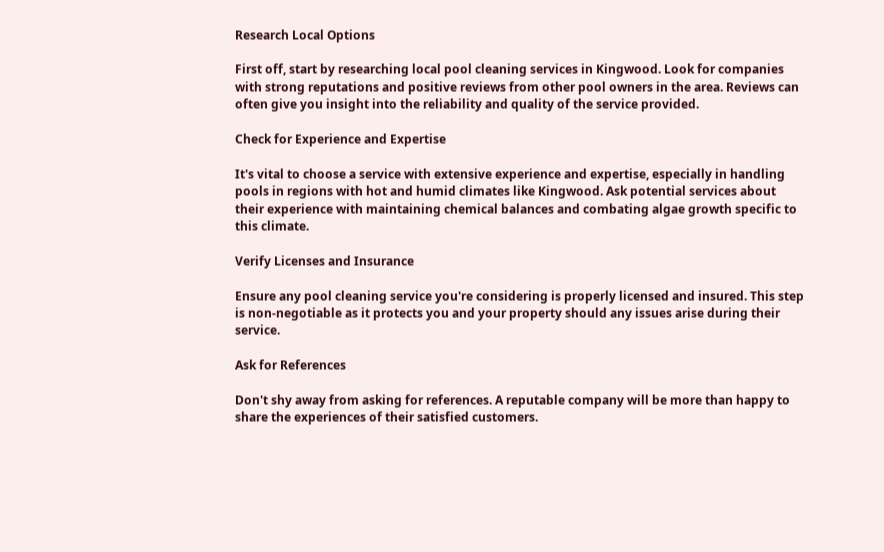Research Local Options

First off, start by researching local pool cleaning services in Kingwood. Look for companies with strong reputations and positive reviews from other pool owners in the area. Reviews can often give you insight into the reliability and quality of the service provided.

Check for Experience and Expertise

It's vital to choose a service with extensive experience and expertise, especially in handling pools in regions with hot and humid climates like Kingwood. Ask potential services about their experience with maintaining chemical balances and combating algae growth specific to this climate.

Verify Licenses and Insurance

Ensure any pool cleaning service you're considering is properly licensed and insured. This step is non-negotiable as it protects you and your property should any issues arise during their service.

Ask for References

Don't shy away from asking for references. A reputable company will be more than happy to share the experiences of their satisfied customers.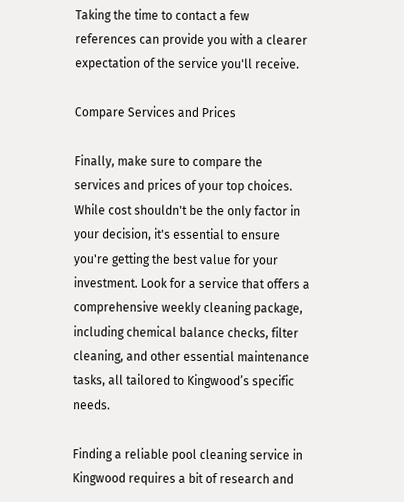Taking the time to contact a few references can provide you with a clearer expectation of the service you'll receive.

Compare Services and Prices

Finally, make sure to compare the services and prices of your top choices. While cost shouldn't be the only factor in your decision, it's essential to ensure you're getting the best value for your investment. Look for a service that offers a comprehensive weekly cleaning package, including chemical balance checks, filter cleaning, and other essential maintenance tasks, all tailored to Kingwood’s specific needs.

Finding a reliable pool cleaning service in Kingwood requires a bit of research and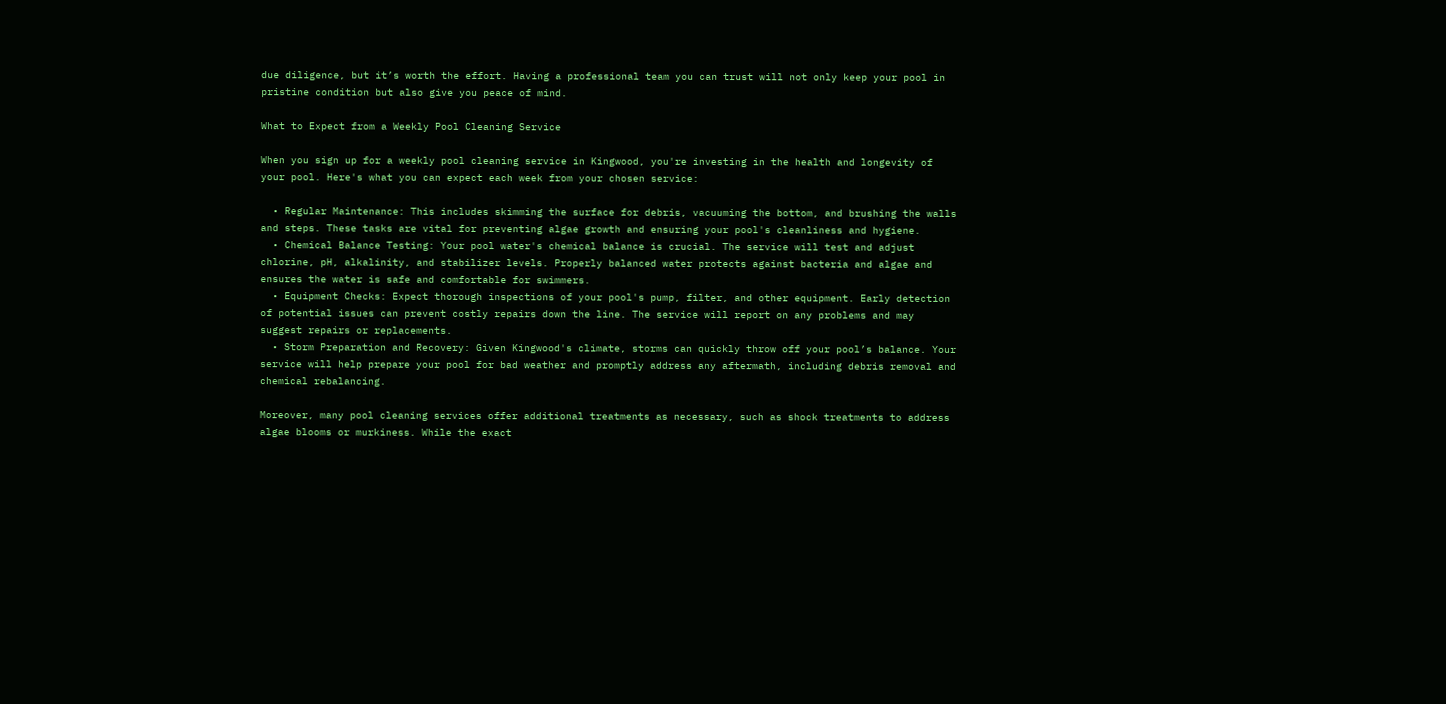due diligence, but it’s worth the effort. Having a professional team you can trust will not only keep your pool in pristine condition but also give you peace of mind.

What to Expect from a Weekly Pool Cleaning Service

When you sign up for a weekly pool cleaning service in Kingwood, you're investing in the health and longevity of your pool. Here's what you can expect each week from your chosen service:

  • Regular Maintenance: This includes skimming the surface for debris, vacuuming the bottom, and brushing the walls and steps. These tasks are vital for preventing algae growth and ensuring your pool's cleanliness and hygiene.
  • Chemical Balance Testing: Your pool water's chemical balance is crucial. The service will test and adjust chlorine, pH, alkalinity, and stabilizer levels. Properly balanced water protects against bacteria and algae and ensures the water is safe and comfortable for swimmers.
  • Equipment Checks: Expect thorough inspections of your pool's pump, filter, and other equipment. Early detection of potential issues can prevent costly repairs down the line. The service will report on any problems and may suggest repairs or replacements.
  • Storm Preparation and Recovery: Given Kingwood's climate, storms can quickly throw off your pool’s balance. Your service will help prepare your pool for bad weather and promptly address any aftermath, including debris removal and chemical rebalancing.

Moreover, many pool cleaning services offer additional treatments as necessary, such as shock treatments to address algae blooms or murkiness. While the exact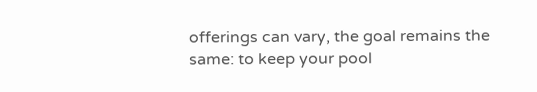offerings can vary, the goal remains the same: to keep your pool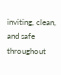inviting, clean, and safe throughout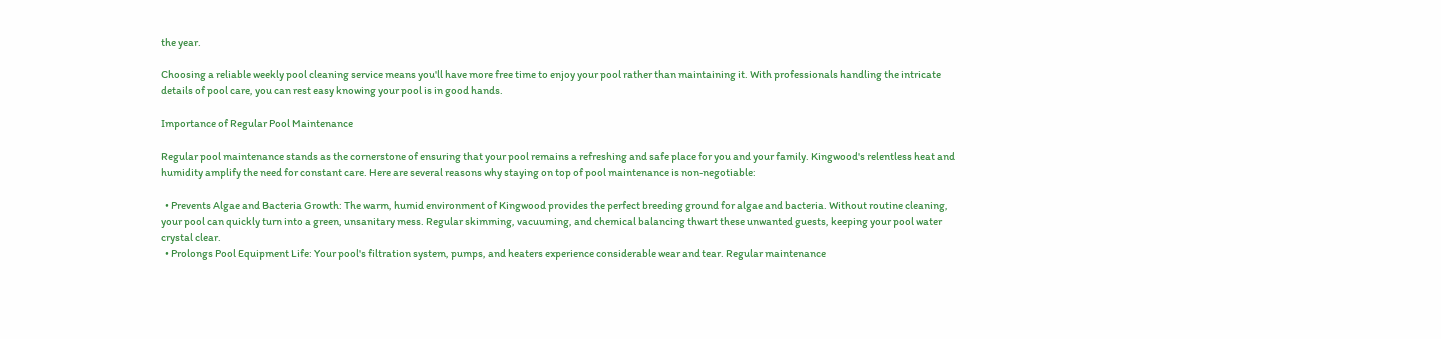the year.

Choosing a reliable weekly pool cleaning service means you'll have more free time to enjoy your pool rather than maintaining it. With professionals handling the intricate details of pool care, you can rest easy knowing your pool is in good hands.

Importance of Regular Pool Maintenance

Regular pool maintenance stands as the cornerstone of ensuring that your pool remains a refreshing and safe place for you and your family. Kingwood's relentless heat and humidity amplify the need for constant care. Here are several reasons why staying on top of pool maintenance is non-negotiable:

  • Prevents Algae and Bacteria Growth: The warm, humid environment of Kingwood provides the perfect breeding ground for algae and bacteria. Without routine cleaning, your pool can quickly turn into a green, unsanitary mess. Regular skimming, vacuuming, and chemical balancing thwart these unwanted guests, keeping your pool water crystal clear.
  • Prolongs Pool Equipment Life: Your pool's filtration system, pumps, and heaters experience considerable wear and tear. Regular maintenance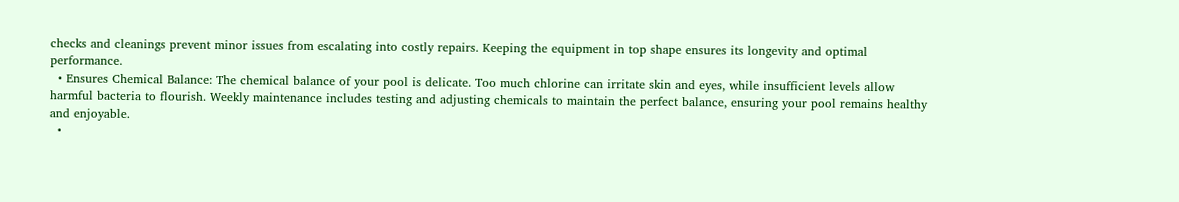checks and cleanings prevent minor issues from escalating into costly repairs. Keeping the equipment in top shape ensures its longevity and optimal performance.
  • Ensures Chemical Balance: The chemical balance of your pool is delicate. Too much chlorine can irritate skin and eyes, while insufficient levels allow harmful bacteria to flourish. Weekly maintenance includes testing and adjusting chemicals to maintain the perfect balance, ensuring your pool remains healthy and enjoyable.
  •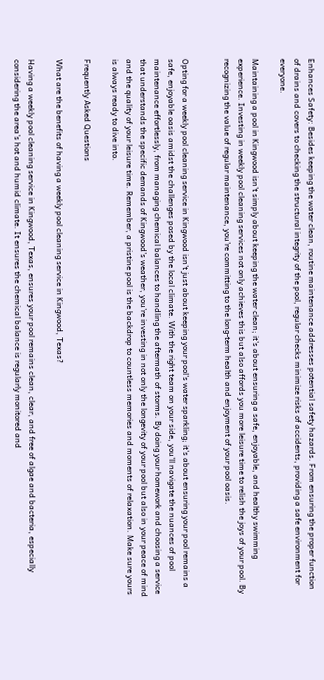Enhances Safety: Besides keeping the water clean, routine maintenance addresses potential safety hazards. From ensuring the proper function of drains and covers to checking the structural integrity of the pool, regular checks minimize risks of accidents, providing a safe environment for everyone.

Maintaining a pool in Kingwood isn't simply about keeping the water clean; it's about ensuring a safe, enjoyable, and healthy swimming experience. Investing in weekly pool cleaning services not only achieves this but also affords you more leisure time to relish the joys of your pool. By recognizing the value of regular maintenance, you're committing to the long-term health and enjoyment of your pool oasis.


Opting for a weekly pool cleaning service in Kingwood isn't just about keeping your pool's water sparkling; it's about ensuring your pool remains a safe, enjoyable oasis amidst the challenges posed by the local climate. With the right team on your side, you'll navigate the nuances of pool maintenance effortlessly, from managing chemical balances to handling the aftermath of storms. By doing your homework and choosing a service that understands the specific demands of Kingwood's weather, you're investing in not only the longevity of your pool but also in your peace of mind and the quality of your leisure time. Remember, a pristine pool is the backdrop to countless memories and moments of relaxation. Make sure yours is always ready to dive into.

Frequently Asked Questions

What are the benefits of having a weekly pool cleaning service in Kingwood, Texas?

Having a weekly pool cleaning service in Kingwood, Texas, ensures your pool remains clean, clear, and free of algae and bacteria, especially considering the area's hot and humid climate. It ensures the chemical balance is regularly monitored and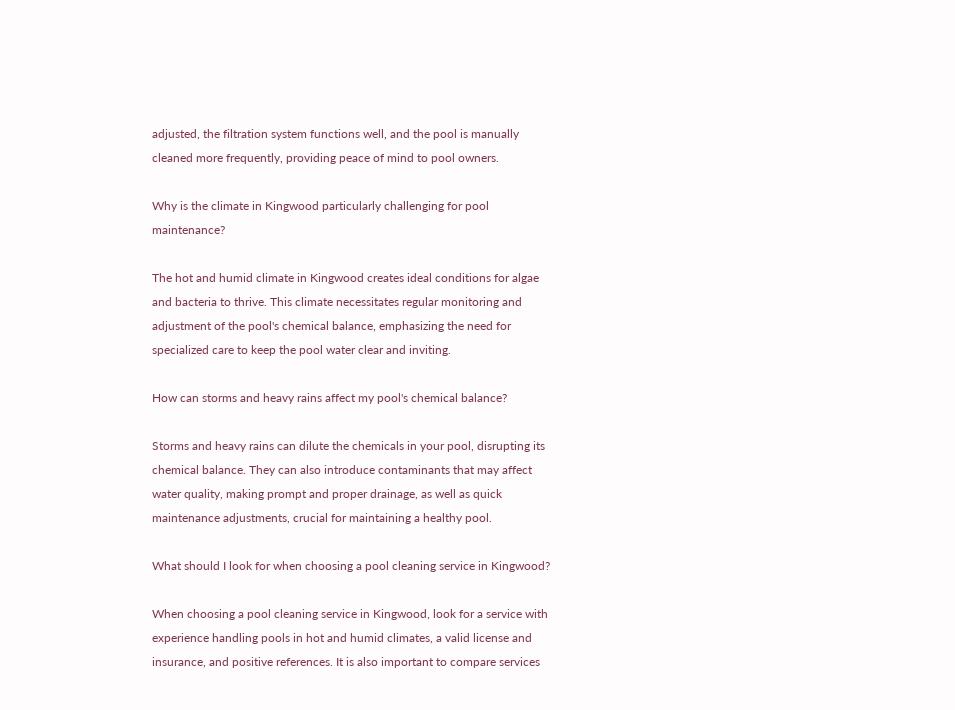adjusted, the filtration system functions well, and the pool is manually cleaned more frequently, providing peace of mind to pool owners.

Why is the climate in Kingwood particularly challenging for pool maintenance?

The hot and humid climate in Kingwood creates ideal conditions for algae and bacteria to thrive. This climate necessitates regular monitoring and adjustment of the pool's chemical balance, emphasizing the need for specialized care to keep the pool water clear and inviting.

How can storms and heavy rains affect my pool's chemical balance?

Storms and heavy rains can dilute the chemicals in your pool, disrupting its chemical balance. They can also introduce contaminants that may affect water quality, making prompt and proper drainage, as well as quick maintenance adjustments, crucial for maintaining a healthy pool.

What should I look for when choosing a pool cleaning service in Kingwood?

When choosing a pool cleaning service in Kingwood, look for a service with experience handling pools in hot and humid climates, a valid license and insurance, and positive references. It is also important to compare services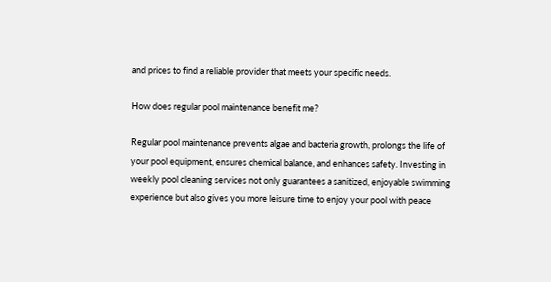and prices to find a reliable provider that meets your specific needs.

How does regular pool maintenance benefit me?

Regular pool maintenance prevents algae and bacteria growth, prolongs the life of your pool equipment, ensures chemical balance, and enhances safety. Investing in weekly pool cleaning services not only guarantees a sanitized, enjoyable swimming experience but also gives you more leisure time to enjoy your pool with peace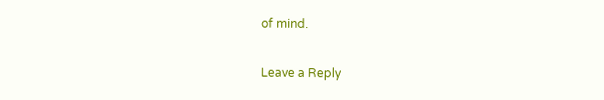of mind.

Leave a Reply